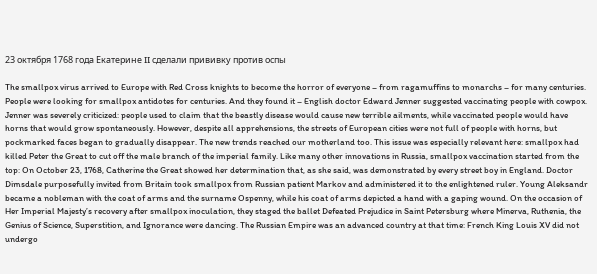23 октября 1768 года Екатерине II сделали прививку против оспы

The smallpox virus arrived to Europe with Red Cross knights to become the horror of everyone – from ragamuffins to monarchs – for many centuries. People were looking for smallpox antidotes for centuries. And they found it – English doctor Edward Jenner suggested vaccinating people with cowpox. Jenner was severely criticized: people used to claim that the beastly disease would cause new terrible ailments, while vaccinated people would have horns that would grow spontaneously. However, despite all apprehensions, the streets of European cities were not full of people with horns, but pockmarked faces began to gradually disappear. The new trends reached our motherland too. This issue was especially relevant here: smallpox had killed Peter the Great to cut off the male branch of the imperial family. Like many other innovations in Russia, smallpox vaccination started from the top: On October 23, 1768, Catherine the Great showed her determination that, as she said, was demonstrated by every street boy in England. Doctor Dimsdale purposefully invited from Britain took smallpox from Russian patient Markov and administered it to the enlightened ruler. Young Aleksandr became a nobleman with the coat of arms and the surname Ospenny, while his coat of arms depicted a hand with a gaping wound. On the occasion of Her Imperial Majesty’s recovery after smallpox inoculation, they staged the ballet Defeated Prejudice in Saint Petersburg where Minerva, Ruthenia, the Genius of Science, Superstition, and Ignorance were dancing. The Russian Empire was an advanced country at that time: French King Louis XV did not undergo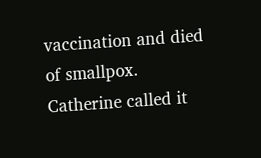vaccination and died of smallpox. Catherine called it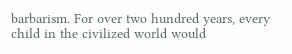barbarism. For over two hundred years, every child in the civilized world would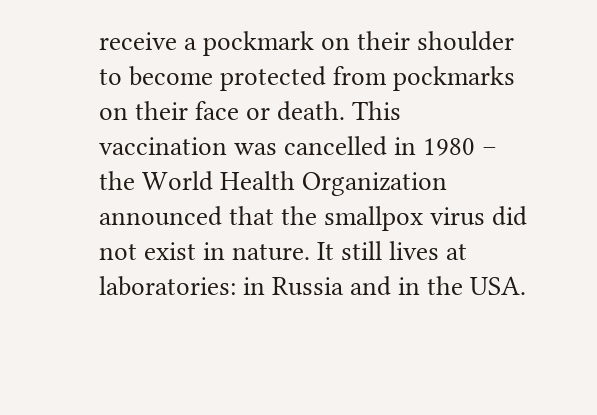receive a pockmark on their shoulder to become protected from pockmarks on their face or death. This vaccination was cancelled in 1980 – the World Health Organization announced that the smallpox virus did not exist in nature. It still lives at laboratories: in Russia and in the USA.